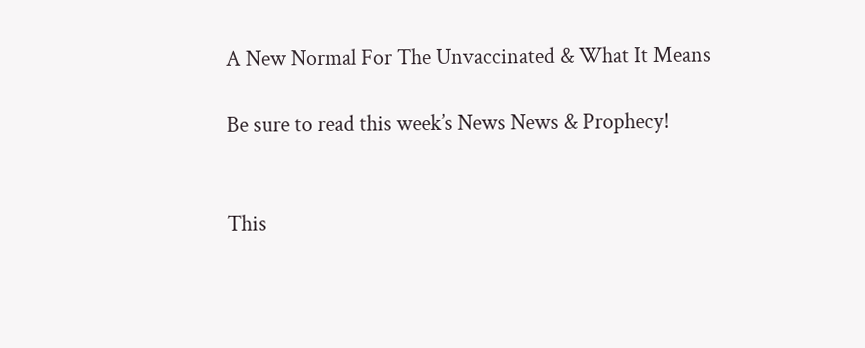A New Normal For The Unvaccinated & What It Means

Be sure to read this week’s News News & Prophecy!


This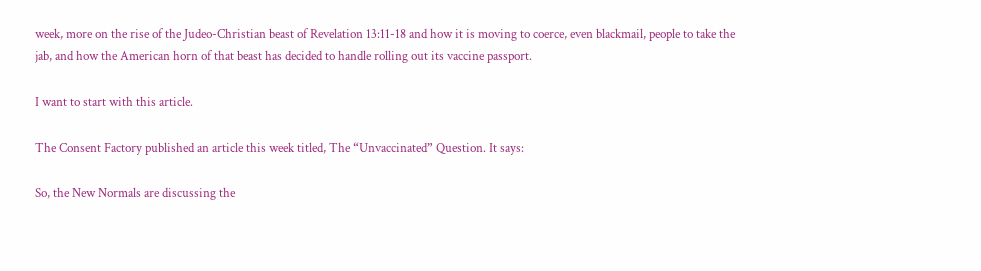week, more on the rise of the Judeo-Christian beast of Revelation 13:11-18 and how it is moving to coerce, even blackmail, people to take the jab, and how the American horn of that beast has decided to handle rolling out its vaccine passport.

I want to start with this article.

The Consent Factory published an article this week titled, The “Unvaccinated” Question. It says:

So, the New Normals are discussing the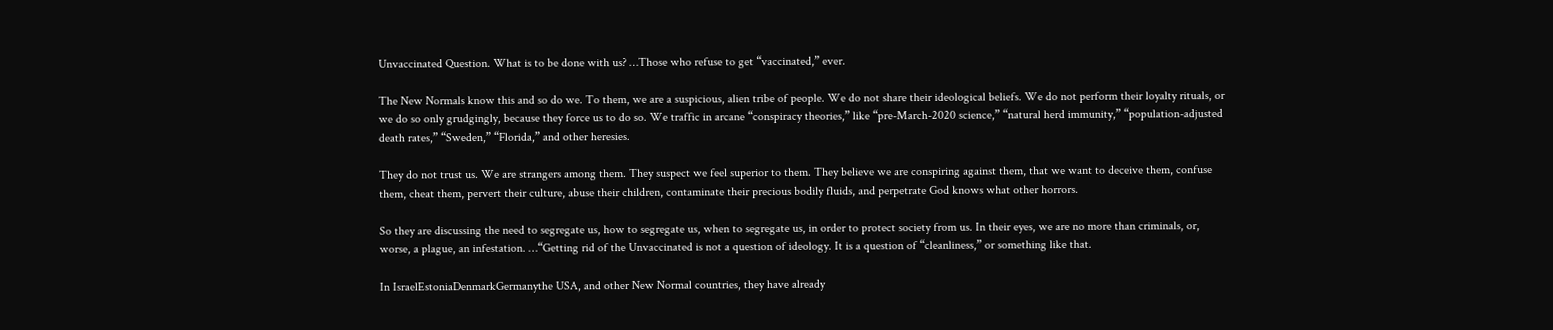Unvaccinated Question. What is to be done with us? …Those who refuse to get “vaccinated,” ever.

The New Normals know this and so do we. To them, we are a suspicious, alien tribe of people. We do not share their ideological beliefs. We do not perform their loyalty rituals, or we do so only grudgingly, because they force us to do so. We traffic in arcane “conspiracy theories,” like “pre-March-2020 science,” “natural herd immunity,” “population-adjusted death rates,” “Sweden,” “Florida,” and other heresies.

They do not trust us. We are strangers among them. They suspect we feel superior to them. They believe we are conspiring against them, that we want to deceive them, confuse them, cheat them, pervert their culture, abuse their children, contaminate their precious bodily fluids, and perpetrate God knows what other horrors.

So they are discussing the need to segregate us, how to segregate us, when to segregate us, in order to protect society from us. In their eyes, we are no more than criminals, or, worse, a plague, an infestation. …“Getting rid of the Unvaccinated is not a question of ideology. It is a question of “cleanliness,” or something like that.

In IsraelEstoniaDenmarkGermanythe USA, and other New Normal countries, they have already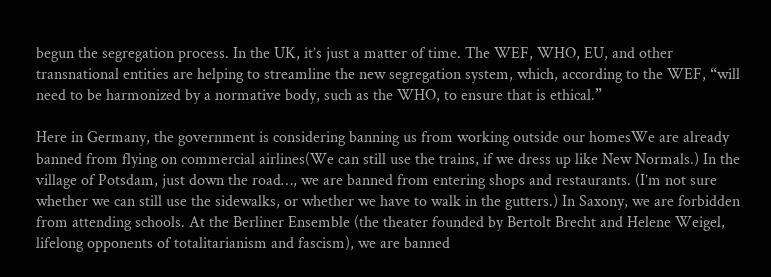begun the segregation process. In the UK, it’s just a matter of time. The WEF, WHO, EU, and other transnational entities are helping to streamline the new segregation system, which, according to the WEF, “will need to be harmonized by a normative body, such as the WHO, to ensure that is ethical.”

Here in Germany, the government is considering banning us from working outside our homesWe are already banned from flying on commercial airlines(We can still use the trains, if we dress up like New Normals.) In the village of Potsdam, just down the road…, we are banned from entering shops and restaurants. (I’m not sure whether we can still use the sidewalks, or whether we have to walk in the gutters.) In Saxony, we are forbidden from attending schools. At the Berliner Ensemble (the theater founded by Bertolt Brecht and Helene Weigel, lifelong opponents of totalitarianism and fascism), we are banned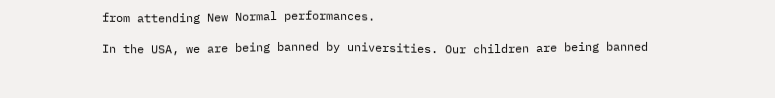from attending New Normal performances.

In the USA, we are being banned by universities. Our children are being banned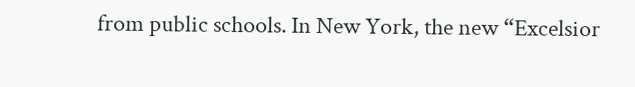from public schools. In New York, the new “Excelsior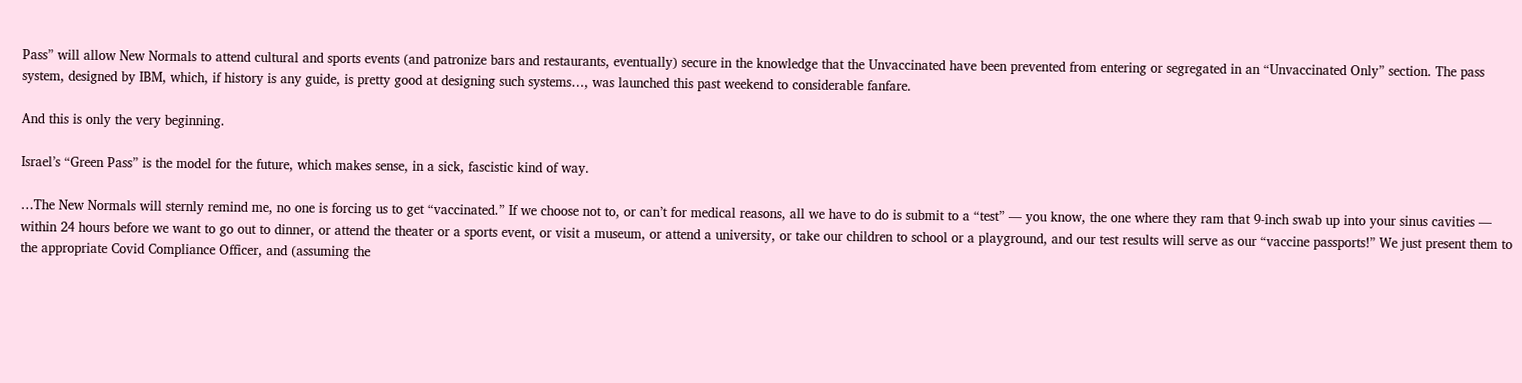Pass” will allow New Normals to attend cultural and sports events (and patronize bars and restaurants, eventually) secure in the knowledge that the Unvaccinated have been prevented from entering or segregated in an “Unvaccinated Only” section. The pass system, designed by IBM, which, if history is any guide, is pretty good at designing such systems…, was launched this past weekend to considerable fanfare.

And this is only the very beginning.

Israel’s “Green Pass” is the model for the future, which makes sense, in a sick, fascistic kind of way.

…The New Normals will sternly remind me, no one is forcing us to get “vaccinated.” If we choose not to, or can’t for medical reasons, all we have to do is submit to a “test” — you know, the one where they ram that 9-inch swab up into your sinus cavities — within 24 hours before we want to go out to dinner, or attend the theater or a sports event, or visit a museum, or attend a university, or take our children to school or a playground, and our test results will serve as our “vaccine passports!” We just present them to the appropriate Covid Compliance Officer, and (assuming the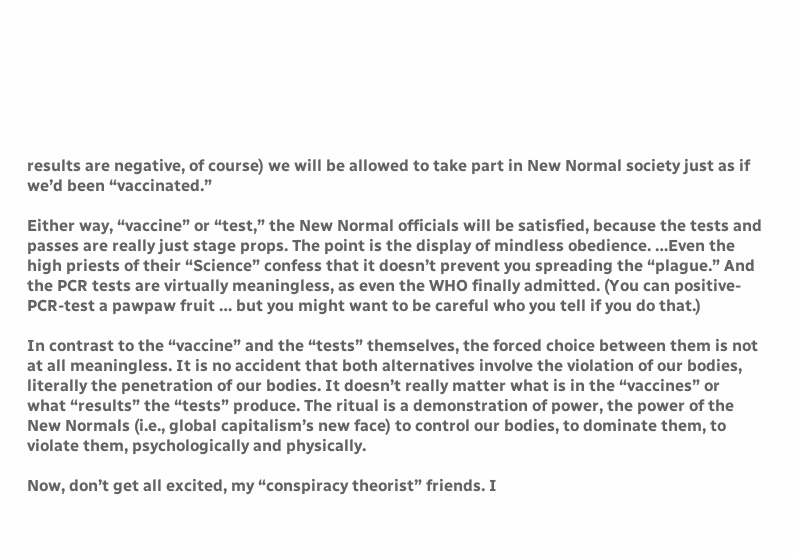results are negative, of course) we will be allowed to take part in New Normal society just as if we’d been “vaccinated.”

Either way, “vaccine” or “test,” the New Normal officials will be satisfied, because the tests and passes are really just stage props. The point is the display of mindless obedience. …Even the high priests of their “Science” confess that it doesn’t prevent you spreading the “plague.” And the PCR tests are virtually meaningless, as even the WHO finally admitted. (You can positive-PCR-test a pawpaw fruit … but you might want to be careful who you tell if you do that.)

In contrast to the “vaccine” and the “tests” themselves, the forced choice between them is not at all meaningless. It is no accident that both alternatives involve the violation of our bodies, literally the penetration of our bodies. It doesn’t really matter what is in the “vaccines” or what “results” the “tests” produce. The ritual is a demonstration of power, the power of the New Normals (i.e., global capitalism’s new face) to control our bodies, to dominate them, to violate them, psychologically and physically.

Now, don’t get all excited, my “conspiracy theorist” friends. I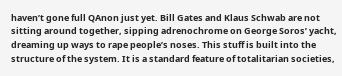haven’t gone full QAnon just yet. Bill Gates and Klaus Schwab are not sitting around together, sipping adrenochrome on George Soros’ yacht, dreaming up ways to rape people’s noses. This stuff is built into the structure of the system. It is a standard feature of totalitarian societies,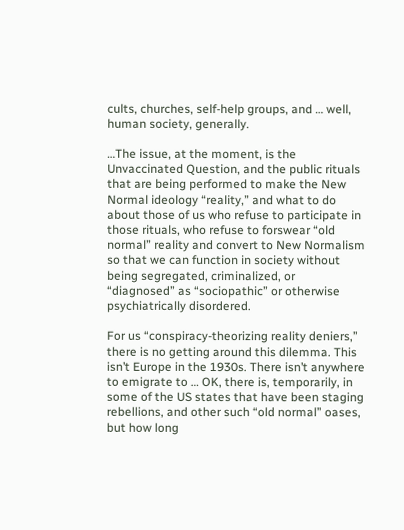cults, churches, self-help groups, and … well, human society, generally.

…The issue, at the moment, is the Unvaccinated Question, and the public rituals that are being performed to make the New Normal ideology “reality,” and what to do about those of us who refuse to participate in those rituals, who refuse to forswear “old normal” reality and convert to New Normalism so that we can function in society without being segregated, criminalized, or “diagnosed” as “sociopathic” or otherwise psychiatrically disordered.

For us “conspiracy-theorizing reality deniers,” there is no getting around this dilemma. This isn’t Europe in the 1930s. There isn’t anywhere to emigrate to … OK, there is, temporarily, in some of the US states that have been staging rebellions, and other such “old normal” oases, but how long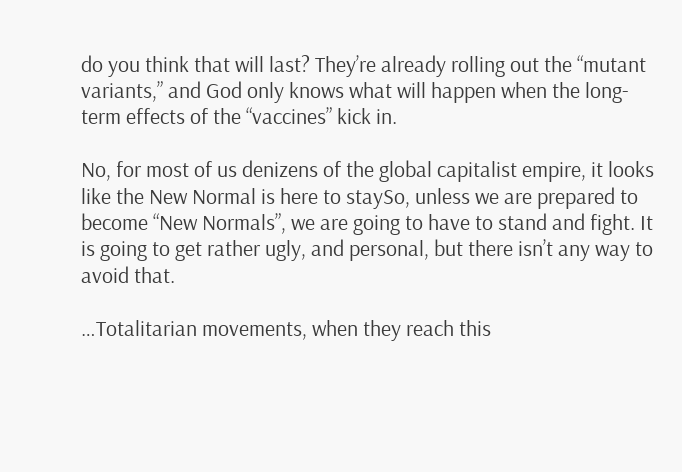do you think that will last? They’re already rolling out the “mutant variants,” and God only knows what will happen when the long-term effects of the “vaccines” kick in.

No, for most of us denizens of the global capitalist empire, it looks like the New Normal is here to staySo, unless we are prepared to become “New Normals”, we are going to have to stand and fight. It is going to get rather ugly, and personal, but there isn’t any way to avoid that.

…Totalitarian movements, when they reach this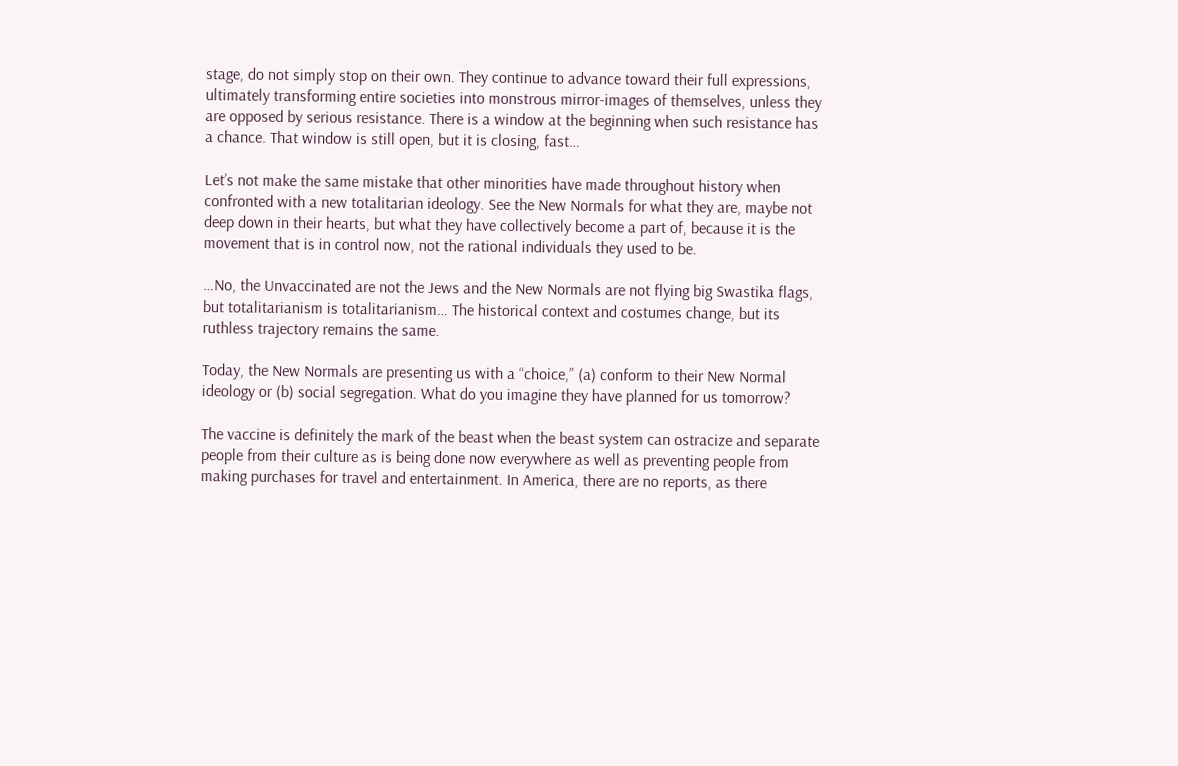stage, do not simply stop on their own. They continue to advance toward their full expressions, ultimately transforming entire societies into monstrous mirror-images of themselves, unless they are opposed by serious resistance. There is a window at the beginning when such resistance has a chance. That window is still open, but it is closing, fast…

Let’s not make the same mistake that other minorities have made throughout history when confronted with a new totalitarian ideology. See the New Normals for what they are, maybe not deep down in their hearts, but what they have collectively become a part of, because it is the movement that is in control now, not the rational individuals they used to be.

…No, the Unvaccinated are not the Jews and the New Normals are not flying big Swastika flags, but totalitarianism is totalitarianism… The historical context and costumes change, but its ruthless trajectory remains the same.

Today, the New Normals are presenting us with a “choice,” (a) conform to their New Normal ideology or (b) social segregation. What do you imagine they have planned for us tomorrow?

The vaccine is definitely the mark of the beast when the beast system can ostracize and separate people from their culture as is being done now everywhere as well as preventing people from making purchases for travel and entertainment. In America, there are no reports, as there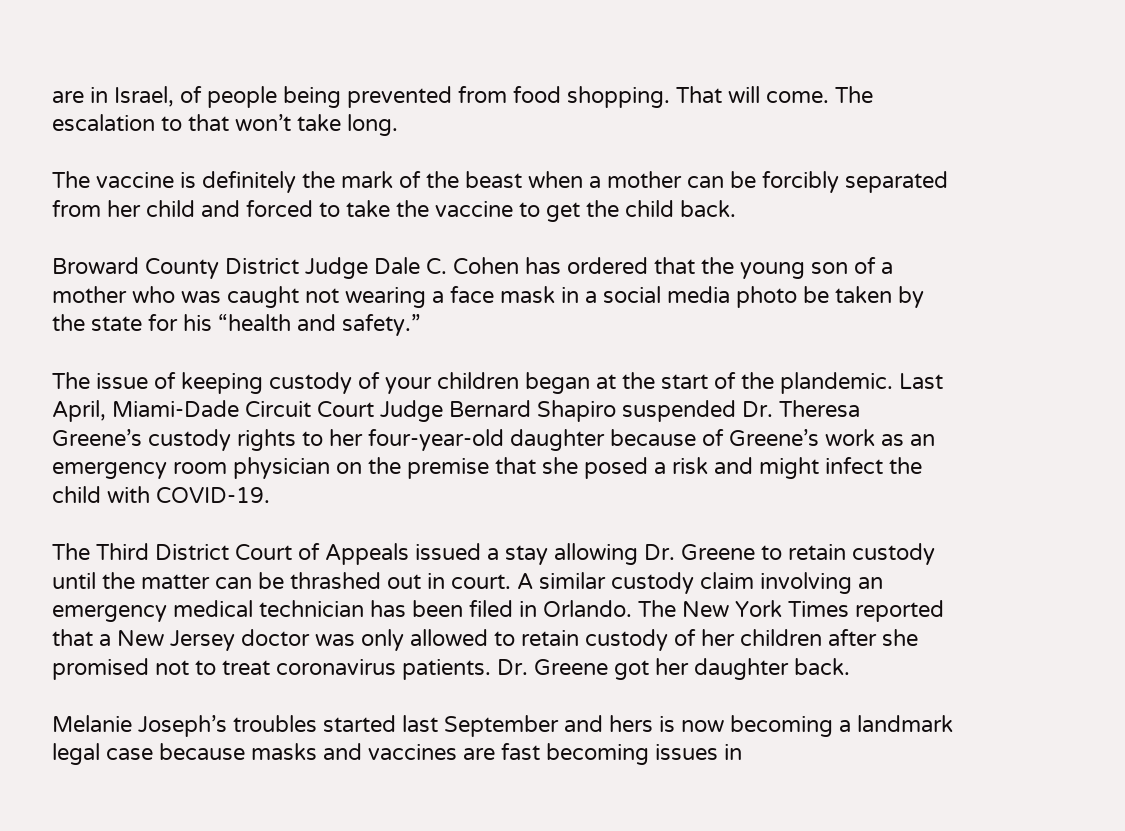are in Israel, of people being prevented from food shopping. That will come. The escalation to that won’t take long.

The vaccine is definitely the mark of the beast when a mother can be forcibly separated from her child and forced to take the vaccine to get the child back.

Broward County District Judge Dale C. Cohen has ordered that the young son of a mother who was caught not wearing a face mask in a social media photo be taken by the state for his “health and safety.”

The issue of keeping custody of your children began at the start of the plandemic. Last April, Miami-Dade Circuit Court Judge Bernard Shapiro suspended Dr. Theresa Greene’s custody rights to her four-year-old daughter because of Greene’s work as an emergency room physician on the premise that she posed a risk and might infect the child with COVID-19.

The Third District Court of Appeals issued a stay allowing Dr. Greene to retain custody until the matter can be thrashed out in court. A similar custody claim involving an emergency medical technician has been filed in Orlando. The New York Times reported that a New Jersey doctor was only allowed to retain custody of her children after she promised not to treat coronavirus patients. Dr. Greene got her daughter back.

Melanie Joseph’s troubles started last September and hers is now becoming a landmark legal case because masks and vaccines are fast becoming issues in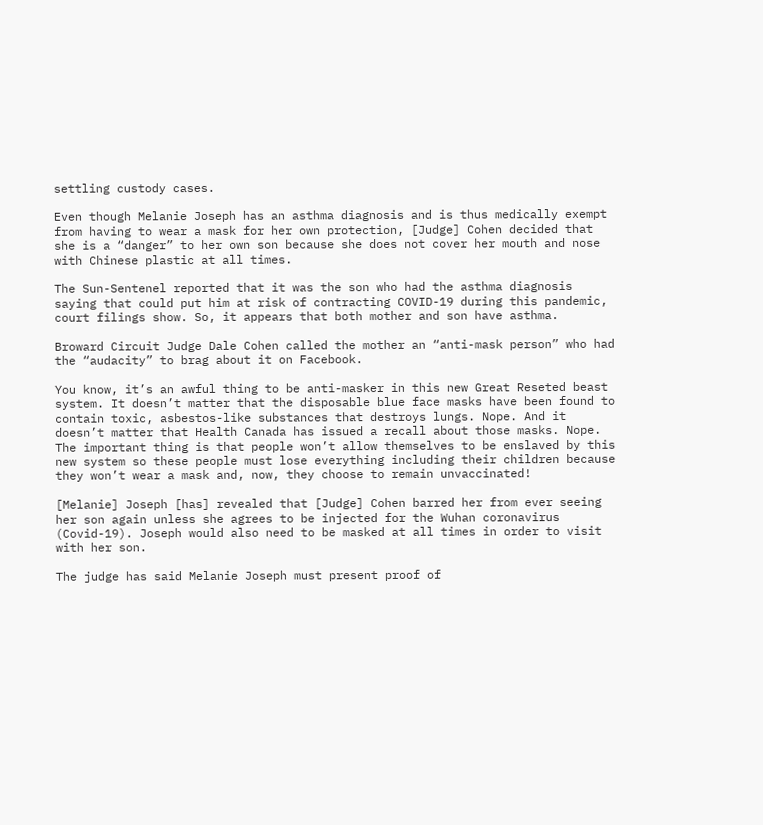settling custody cases.

Even though Melanie Joseph has an asthma diagnosis and is thus medically exempt from having to wear a mask for her own protection, [Judge] Cohen decided that she is a “danger” to her own son because she does not cover her mouth and nose with Chinese plastic at all times.

The Sun-Sentenel reported that it was the son who had the asthma diagnosis saying that could put him at risk of contracting COVID-19 during this pandemic, court filings show. So, it appears that both mother and son have asthma.

Broward Circuit Judge Dale Cohen called the mother an “anti-mask person” who had the “audacity” to brag about it on Facebook.

You know, it’s an awful thing to be anti-masker in this new Great Reseted beast system. It doesn’t matter that the disposable blue face masks have been found to contain toxic, asbestos-like substances that destroys lungs. Nope. And it doesn’t matter that Health Canada has issued a recall about those masks. Nope. The important thing is that people won’t allow themselves to be enslaved by this new system so these people must lose everything including their children because they won’t wear a mask and, now, they choose to remain unvaccinated!

[Melanie] Joseph [has] revealed that [Judge] Cohen barred her from ever seeing her son again unless she agrees to be injected for the Wuhan coronavirus (Covid-19). Joseph would also need to be masked at all times in order to visit with her son.

The judge has said Melanie Joseph must present proof of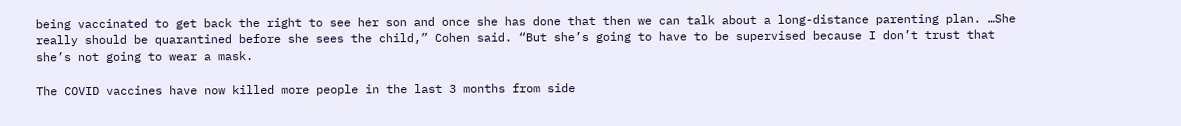being vaccinated to get back the right to see her son and once she has done that then we can talk about a long-distance parenting plan. …She really should be quarantined before she sees the child,” Cohen said. “But she’s going to have to be supervised because I don’t trust that she’s not going to wear a mask.

The COVID vaccines have now killed more people in the last 3 months from side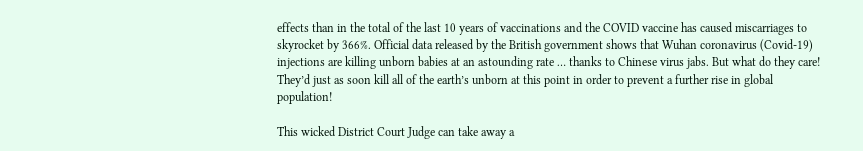effects than in the total of the last 10 years of vaccinations and the COVID vaccine has caused miscarriages to skyrocket by 366%. Official data released by the British government shows that Wuhan coronavirus (Covid-19) injections are killing unborn babies at an astounding rate … thanks to Chinese virus jabs. But what do they care! They’d just as soon kill all of the earth’s unborn at this point in order to prevent a further rise in global population!

This wicked District Court Judge can take away a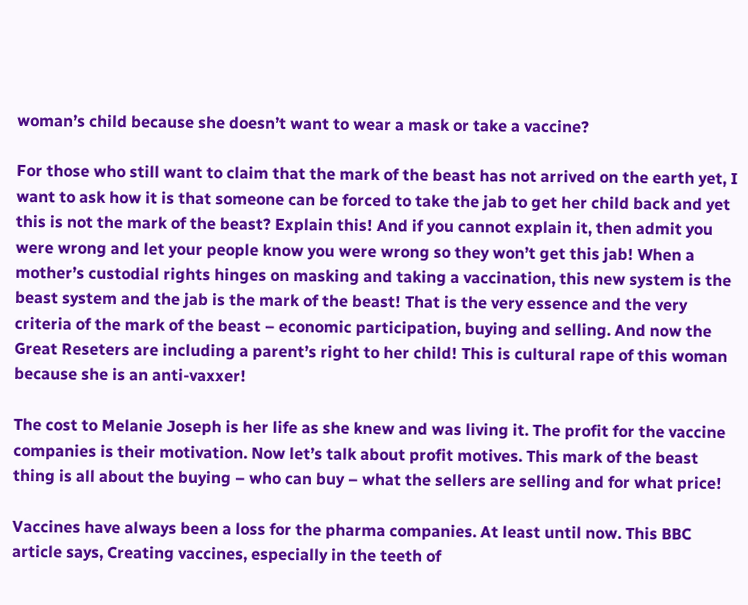woman’s child because she doesn’t want to wear a mask or take a vaccine?

For those who still want to claim that the mark of the beast has not arrived on the earth yet, I want to ask how it is that someone can be forced to take the jab to get her child back and yet this is not the mark of the beast? Explain this! And if you cannot explain it, then admit you were wrong and let your people know you were wrong so they won’t get this jab! When a mother’s custodial rights hinges on masking and taking a vaccination, this new system is the beast system and the jab is the mark of the beast! That is the very essence and the very criteria of the mark of the beast – economic participation, buying and selling. And now the Great Reseters are including a parent’s right to her child! This is cultural rape of this woman because she is an anti-vaxxer!

The cost to Melanie Joseph is her life as she knew and was living it. The profit for the vaccine companies is their motivation. Now let’s talk about profit motives. This mark of the beast thing is all about the buying – who can buy – what the sellers are selling and for what price!

Vaccines have always been a loss for the pharma companies. At least until now. This BBC article says, Creating vaccines, especially in the teeth of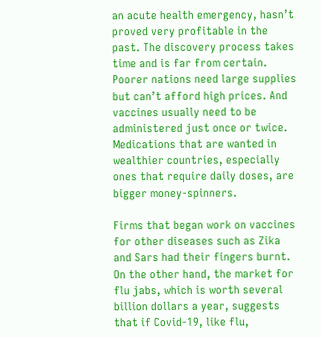an acute health emergency, hasn’t proved very profitable in the past. The discovery process takes time and is far from certain. Poorer nations need large supplies but can’t afford high prices. And vaccines usually need to be administered just once or twice. Medications that are wanted in wealthier countries, especially ones that require daily doses, are bigger money-spinners.

Firms that began work on vaccines for other diseases such as Zika and Sars had their fingers burnt. On the other hand, the market for flu jabs, which is worth several billion dollars a year, suggests that if Covid-19, like flu,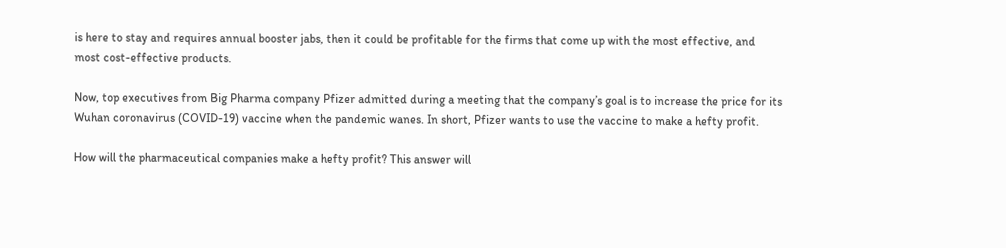is here to stay and requires annual booster jabs, then it could be profitable for the firms that come up with the most effective, and most cost-effective products.

Now, top executives from Big Pharma company Pfizer admitted during a meeting that the company’s goal is to increase the price for its Wuhan coronavirus (COVID-19) vaccine when the pandemic wanes. In short, Pfizer wants to use the vaccine to make a hefty profit.

How will the pharmaceutical companies make a hefty profit? This answer will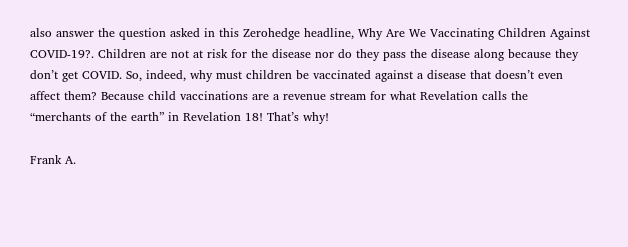also answer the question asked in this Zerohedge headline, Why Are We Vaccinating Children Against COVID-19?. Children are not at risk for the disease nor do they pass the disease along because they don’t get COVID. So, indeed, why must children be vaccinated against a disease that doesn’t even affect them? Because child vaccinations are a revenue stream for what Revelation calls the “merchants of the earth” in Revelation 18! That’s why!

Frank A.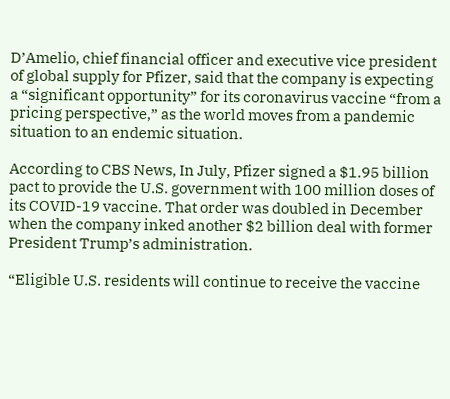D’Amelio, chief financial officer and executive vice president of global supply for Pfizer, said that the company is expecting a “significant opportunity” for its coronavirus vaccine “from a pricing perspective,” as the world moves from a pandemic situation to an endemic situation.

According to CBS News, In July, Pfizer signed a $1.95 billion pact to provide the U.S. government with 100 million doses of its COVID-19 vaccine. That order was doubled in December when the company inked another $2 billion deal with former President Trump’s administration.

“Eligible U.S. residents will continue to receive the vaccine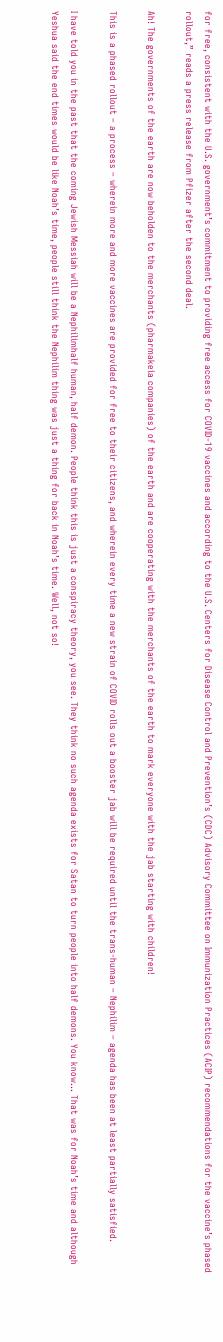for free, consistent with the U.S. government’s commitment to providing free access for COVID-19 vaccines and according to the U.S. Centers for Disease Control and Prevention’s (CDC) Advisory Committee on Immunization Practices (ACIP) recommendations for the vaccine’s phased rollout,” reads a press release from Pfizer after the second deal.

Ah! The governments of the earth are now beholden to the merchants (pharmakeia companies) of the earth and are cooperating with the merchants of the earth to mark everyone with the jab starting with children!

This is a phased rollout – a process – wherein more and more vaccines are provided for free to their citizens, and wherein every time a new strain of COVID rolls out a booster jab will be required until the trans-human – Nephilim – agenda has been at least partially satisfied.

I have told you in the past that the coming Jewish Messiah will be a Nephilimhalf human, half demon. People think this is just a conspiracy theory, you see. They think no such agenda exists for Satan to turn people into half demons. You know… That was for Noah’s time and although Yeshua said the end times would be like Noah’s time, people still think the Nephilim thing was just a thing for back in Noah’s time. Well, not so!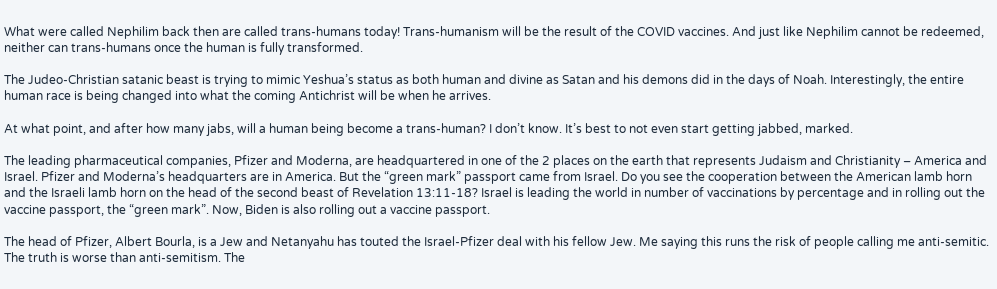What were called Nephilim back then are called trans-humans today! Trans-humanism will be the result of the COVID vaccines. And just like Nephilim cannot be redeemed, neither can trans-humans once the human is fully transformed.

The Judeo-Christian satanic beast is trying to mimic Yeshua’s status as both human and divine as Satan and his demons did in the days of Noah. Interestingly, the entire human race is being changed into what the coming Antichrist will be when he arrives.

At what point, and after how many jabs, will a human being become a trans-human? I don’t know. It’s best to not even start getting jabbed, marked.

The leading pharmaceutical companies, Pfizer and Moderna, are headquartered in one of the 2 places on the earth that represents Judaism and Christianity – America and Israel. Pfizer and Moderna’s headquarters are in America. But the “green mark” passport came from Israel. Do you see the cooperation between the American lamb horn and the Israeli lamb horn on the head of the second beast of Revelation 13:11-18? Israel is leading the world in number of vaccinations by percentage and in rolling out the vaccine passport, the “green mark”. Now, Biden is also rolling out a vaccine passport.

The head of Pfizer, Albert Bourla, is a Jew and Netanyahu has touted the Israel-Pfizer deal with his fellow Jew. Me saying this runs the risk of people calling me anti-semitic. The truth is worse than anti-semitism. The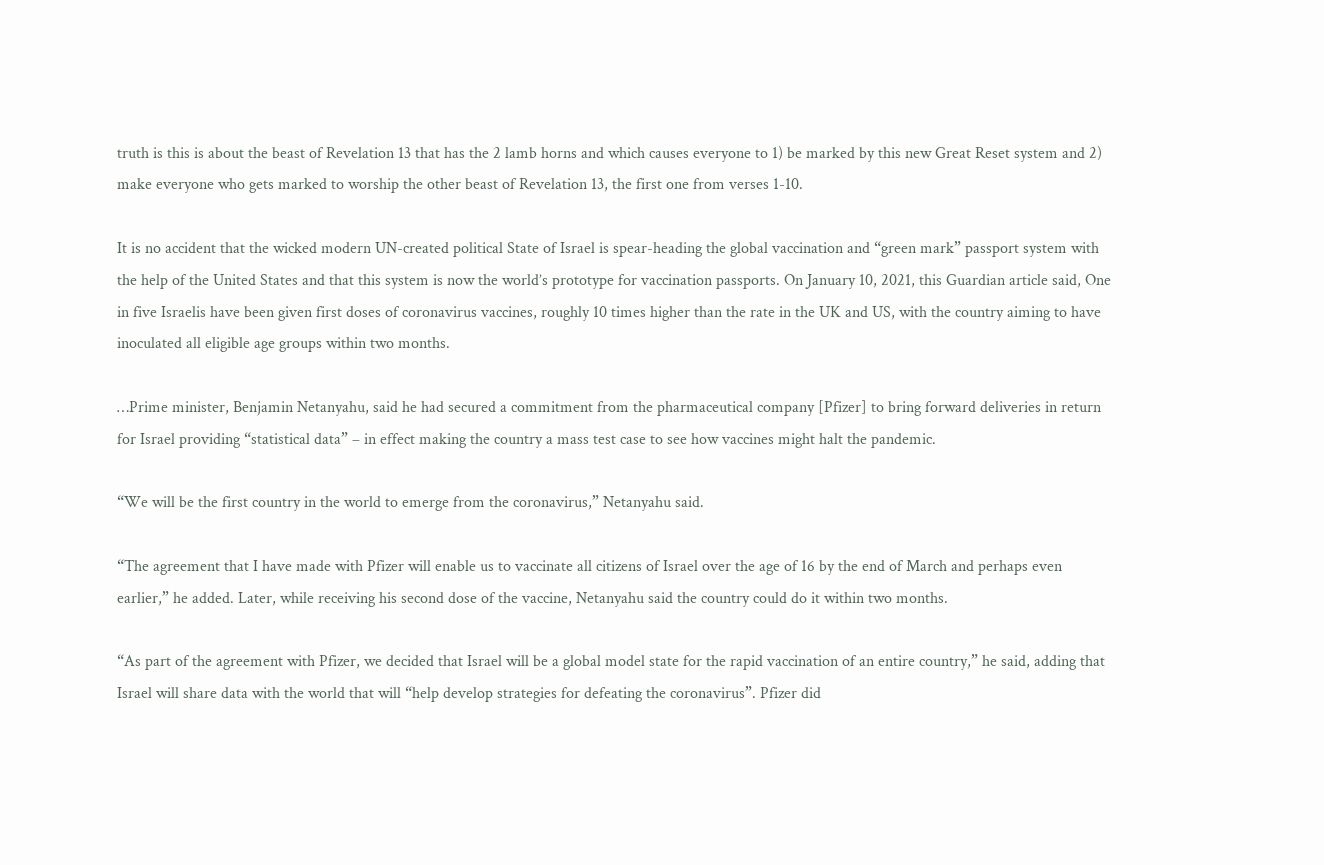truth is this is about the beast of Revelation 13 that has the 2 lamb horns and which causes everyone to 1) be marked by this new Great Reset system and 2) make everyone who gets marked to worship the other beast of Revelation 13, the first one from verses 1-10.

It is no accident that the wicked modern UN-created political State of Israel is spear-heading the global vaccination and “green mark” passport system with the help of the United States and that this system is now the world’s prototype for vaccination passports. On January 10, 2021, this Guardian article said, One in five Israelis have been given first doses of coronavirus vaccines, roughly 10 times higher than the rate in the UK and US, with the country aiming to have inoculated all eligible age groups within two months.

…Prime minister, Benjamin Netanyahu, said he had secured a commitment from the pharmaceutical company [Pfizer] to bring forward deliveries in return for Israel providing “statistical data” – in effect making the country a mass test case to see how vaccines might halt the pandemic.

“We will be the first country in the world to emerge from the coronavirus,” Netanyahu said.

“The agreement that I have made with Pfizer will enable us to vaccinate all citizens of Israel over the age of 16 by the end of March and perhaps even earlier,” he added. Later, while receiving his second dose of the vaccine, Netanyahu said the country could do it within two months.

“As part of the agreement with Pfizer, we decided that Israel will be a global model state for the rapid vaccination of an entire country,” he said, adding that Israel will share data with the world that will “help develop strategies for defeating the coronavirus”. Pfizer did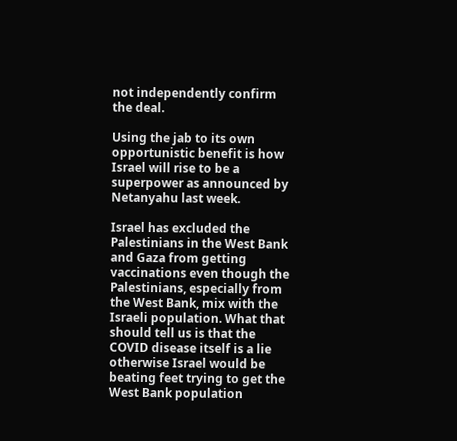not independently confirm the deal.

Using the jab to its own opportunistic benefit is how Israel will rise to be a superpower as announced by Netanyahu last week.

Israel has excluded the Palestinians in the West Bank and Gaza from getting vaccinations even though the Palestinians, especially from the West Bank, mix with the Israeli population. What that should tell us is that the COVID disease itself is a lie otherwise Israel would be beating feet trying to get the West Bank population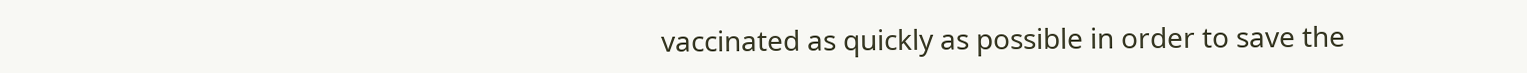vaccinated as quickly as possible in order to save the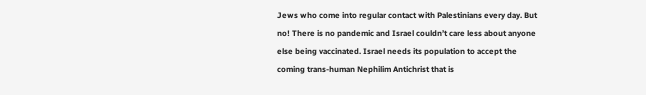Jews who come into regular contact with Palestinians every day. But no! There is no pandemic and Israel couldn’t care less about anyone else being vaccinated. Israel needs its population to accept the coming trans-human Nephilim Antichrist that is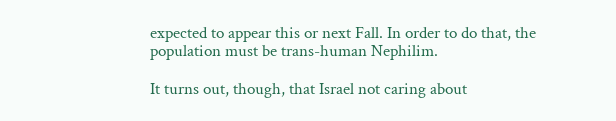expected to appear this or next Fall. In order to do that, the population must be trans-human Nephilim.

It turns out, though, that Israel not caring about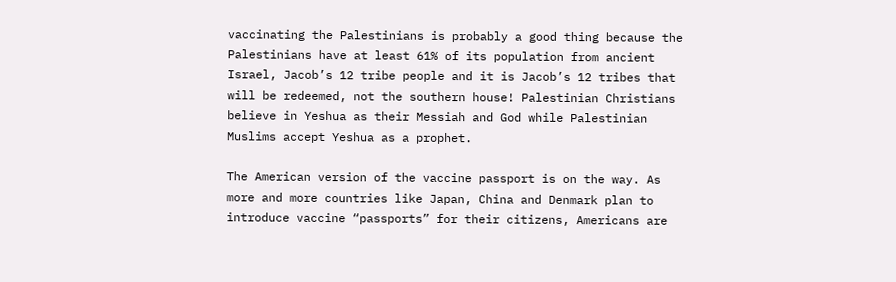vaccinating the Palestinians is probably a good thing because the Palestinians have at least 61% of its population from ancient Israel, Jacob’s 12 tribe people and it is Jacob’s 12 tribes that will be redeemed, not the southern house! Palestinian Christians believe in Yeshua as their Messiah and God while Palestinian Muslims accept Yeshua as a prophet.

The American version of the vaccine passport is on the way. As more and more countries like Japan, China and Denmark plan to introduce vaccine “passports” for their citizens, Americans are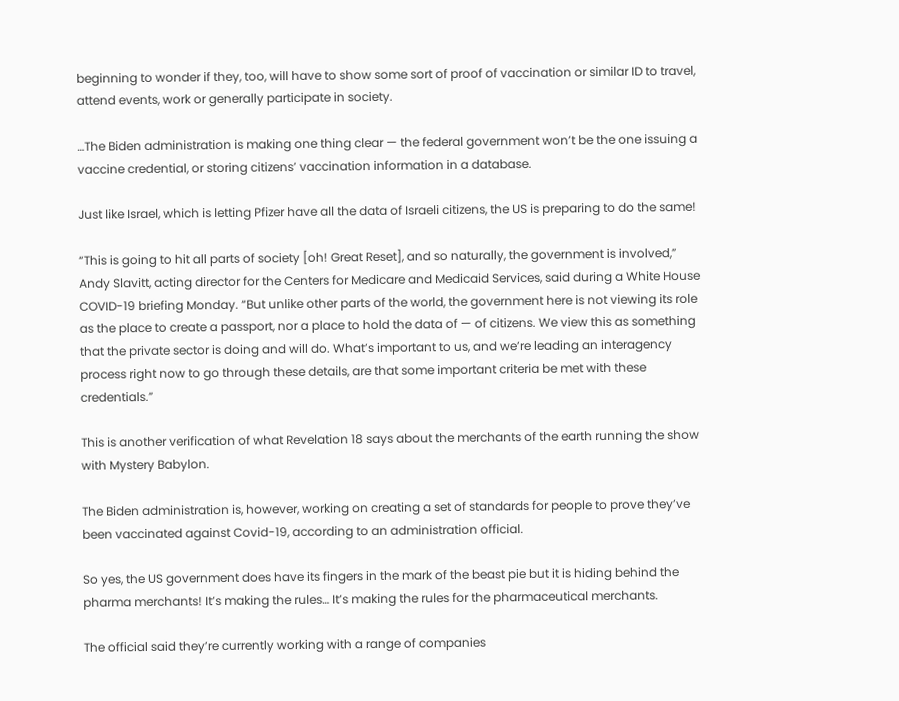beginning to wonder if they, too, will have to show some sort of proof of vaccination or similar ID to travel, attend events, work or generally participate in society.

…The Biden administration is making one thing clear — the federal government won’t be the one issuing a vaccine credential, or storing citizens’ vaccination information in a database.

Just like Israel, which is letting Pfizer have all the data of Israeli citizens, the US is preparing to do the same!

“This is going to hit all parts of society [oh! Great Reset], and so naturally, the government is involved,” Andy Slavitt, acting director for the Centers for Medicare and Medicaid Services, said during a White House COVID-19 briefing Monday. “But unlike other parts of the world, the government here is not viewing its role as the place to create a passport, nor a place to hold the data of — of citizens. We view this as something that the private sector is doing and will do. What’s important to us, and we’re leading an interagency process right now to go through these details, are that some important criteria be met with these credentials.”

This is another verification of what Revelation 18 says about the merchants of the earth running the show with Mystery Babylon.

The Biden administration is, however, working on creating a set of standards for people to prove they’ve been vaccinated against Covid-19, according to an administration official.

So yes, the US government does have its fingers in the mark of the beast pie but it is hiding behind the pharma merchants! It’s making the rules… It’s making the rules for the pharmaceutical merchants.

The official said they’re currently working with a range of companies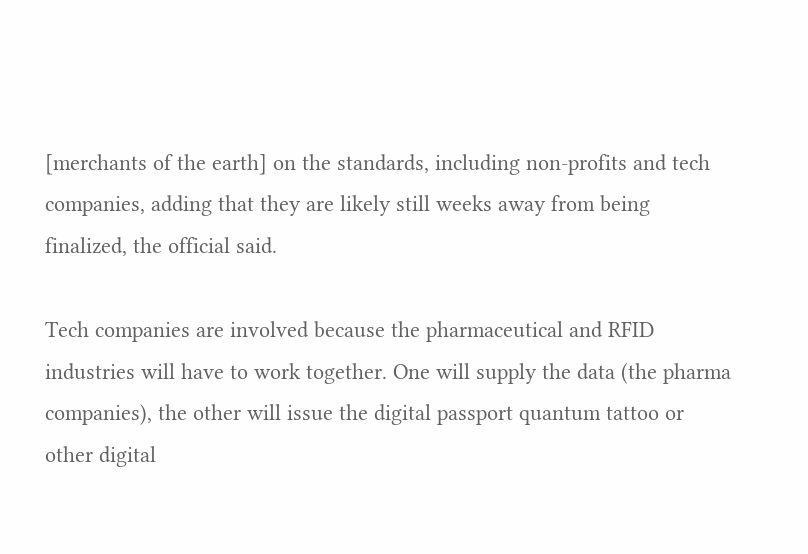[merchants of the earth] on the standards, including non-profits and tech companies, adding that they are likely still weeks away from being finalized, the official said.

Tech companies are involved because the pharmaceutical and RFID industries will have to work together. One will supply the data (the pharma companies), the other will issue the digital passport quantum tattoo or other digital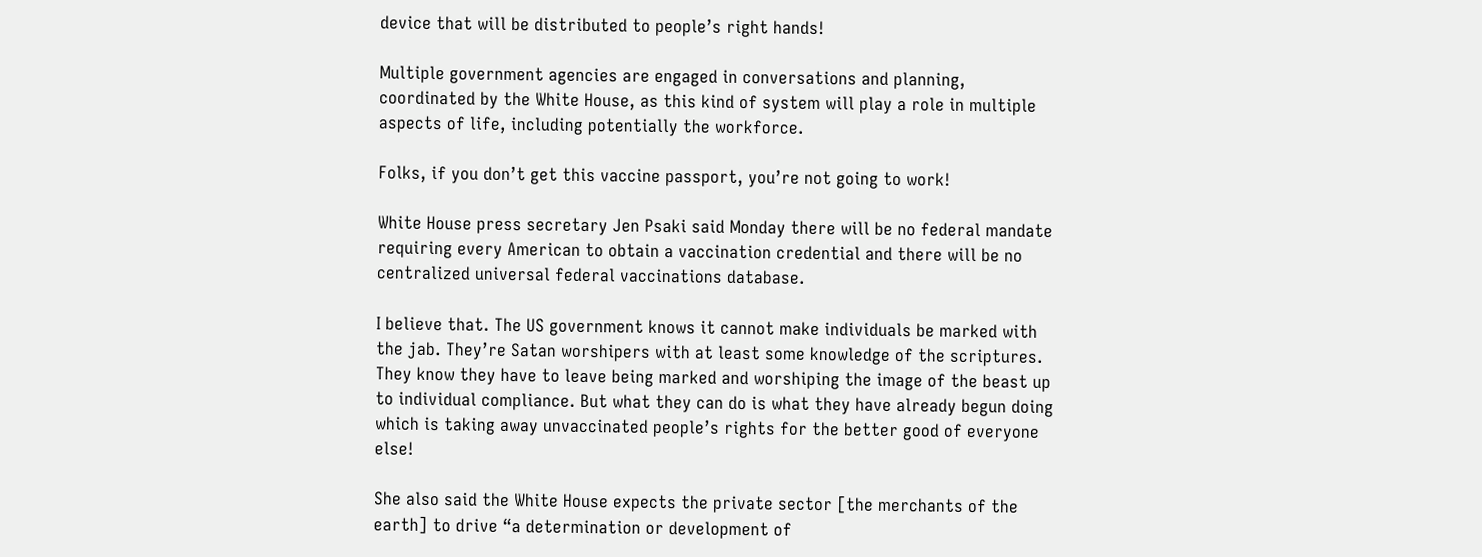device that will be distributed to people’s right hands!

Multiple government agencies are engaged in conversations and planning, coordinated by the White House, as this kind of system will play a role in multiple aspects of life, including potentially the workforce.

Folks, if you don’t get this vaccine passport, you’re not going to work!

White House press secretary Jen Psaki said Monday there will be no federal mandate requiring every American to obtain a vaccination credential and there will be no centralized universal federal vaccinations database.

I believe that. The US government knows it cannot make individuals be marked with the jab. They’re Satan worshipers with at least some knowledge of the scriptures. They know they have to leave being marked and worshiping the image of the beast up to individual compliance. But what they can do is what they have already begun doing which is taking away unvaccinated people’s rights for the better good of everyone else!

She also said the White House expects the private sector [the merchants of the earth] to drive “a determination or development of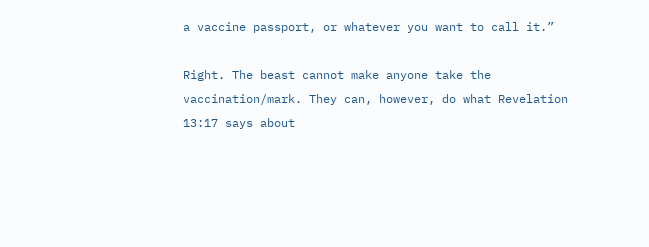a vaccine passport, or whatever you want to call it.”

Right. The beast cannot make anyone take the vaccination/mark. They can, however, do what Revelation 13:17 says about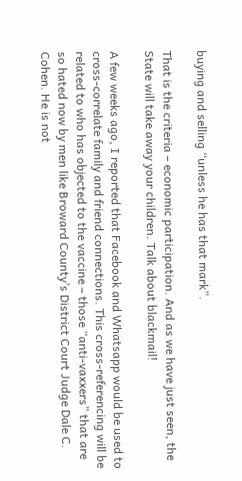buying and selling “unless he has that mark”.

That is the criteria – economic participation. And as we have just seen, the State will take away your children. Talk about blackmail!

A few weeks ago, I reported that Facebook and Whatsapp would be used to cross-correlate family and friend connections. This cross-referencing will be related to who has objected to the vaccine – those “anti-vaxxers” that are so hated now by men like Broward County’s District Court Judge Dale C. Cohen. He is not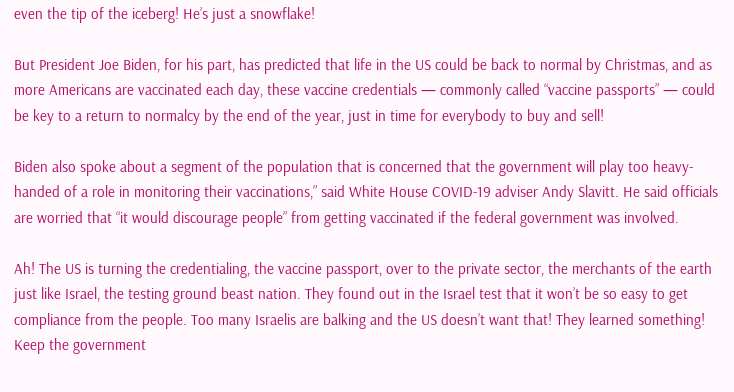even the tip of the iceberg! He’s just a snowflake!

But President Joe Biden, for his part, has predicted that life in the US could be back to normal by Christmas, and as more Americans are vaccinated each day, these vaccine credentials — commonly called “vaccine passports” — could be key to a return to normalcy by the end of the year, just in time for everybody to buy and sell!

Biden also spoke about a segment of the population that is concerned that the government will play too heavy-handed of a role in monitoring their vaccinations,” said White House COVID-19 adviser Andy Slavitt. He said officials are worried that “it would discourage people” from getting vaccinated if the federal government was involved.

Ah! The US is turning the credentialing, the vaccine passport, over to the private sector, the merchants of the earth just like Israel, the testing ground beast nation. They found out in the Israel test that it won’t be so easy to get compliance from the people. Too many Israelis are balking and the US doesn’t want that! They learned something! Keep the government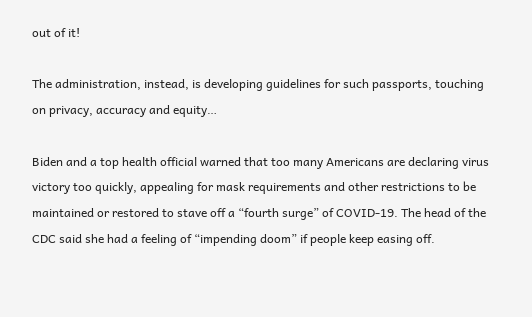out of it!

The administration, instead, is developing guidelines for such passports, touching on privacy, accuracy and equity…

Biden and a top health official warned that too many Americans are declaring virus victory too quickly, appealing for mask requirements and other restrictions to be maintained or restored to stave off a “fourth surge” of COVID-19. The head of the CDC said she had a feeling of “impending doom” if people keep easing off.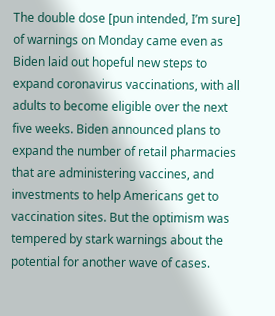The double dose [pun intended, I’m sure] of warnings on Monday came even as Biden laid out hopeful new steps to expand coronavirus vaccinations, with all adults to become eligible over the next five weeks. Biden announced plans to expand the number of retail pharmacies that are administering vaccines, and investments to help Americans get to vaccination sites. But the optimism was tempered by stark warnings about the potential for another wave of cases.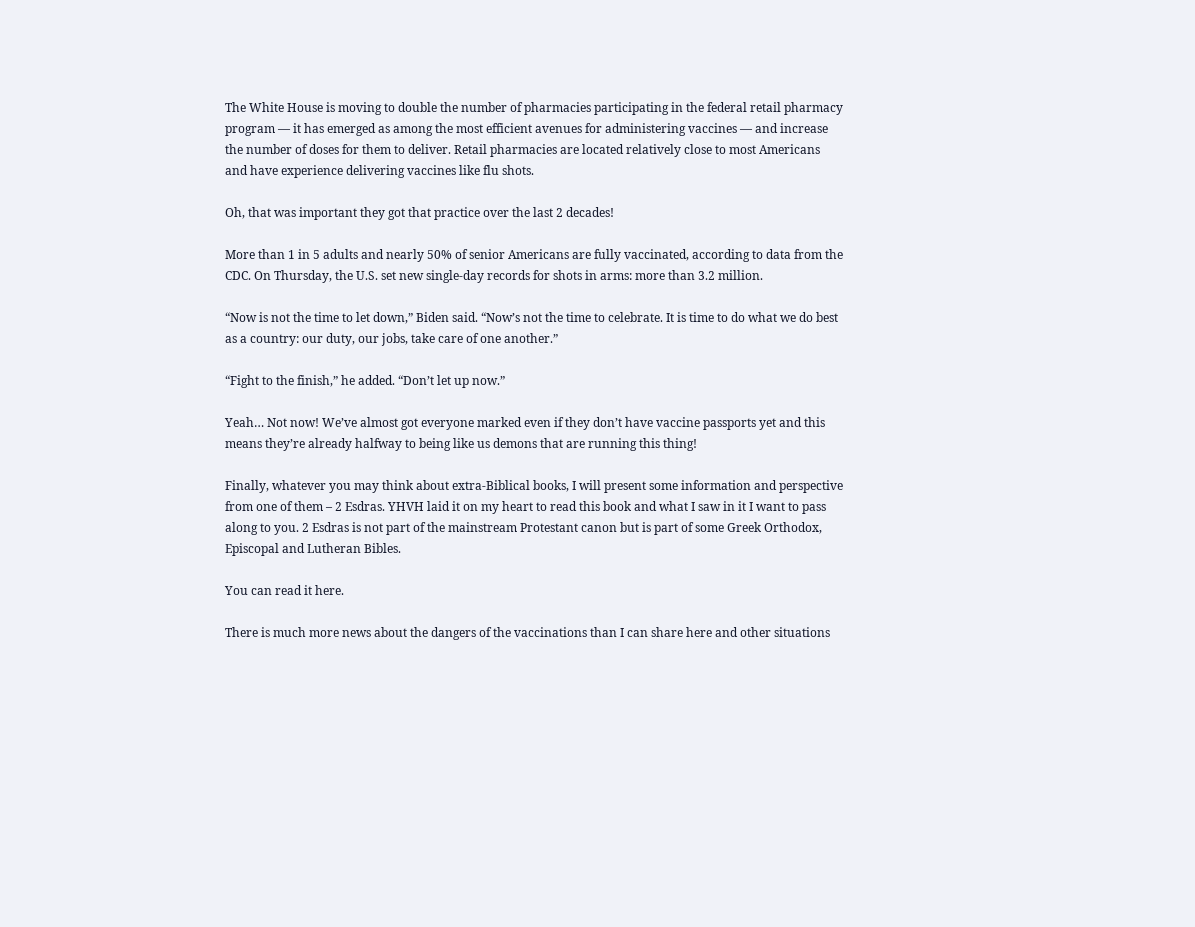The White House is moving to double the number of pharmacies participating in the federal retail pharmacy program — it has emerged as among the most efficient avenues for administering vaccines — and increase the number of doses for them to deliver. Retail pharmacies are located relatively close to most Americans and have experience delivering vaccines like flu shots.

Oh, that was important they got that practice over the last 2 decades!

More than 1 in 5 adults and nearly 50% of senior Americans are fully vaccinated, according to data from the CDC. On Thursday, the U.S. set new single-day records for shots in arms: more than 3.2 million.

“Now is not the time to let down,” Biden said. “Now’s not the time to celebrate. It is time to do what we do best as a country: our duty, our jobs, take care of one another.”

“Fight to the finish,” he added. “Don’t let up now.”

Yeah… Not now! We’ve almost got everyone marked even if they don’t have vaccine passports yet and this means they’re already halfway to being like us demons that are running this thing!

Finally, whatever you may think about extra-Biblical books, I will present some information and perspective from one of them – 2 Esdras. YHVH laid it on my heart to read this book and what I saw in it I want to pass along to you. 2 Esdras is not part of the mainstream Protestant canon but is part of some Greek Orthodox, Episcopal and Lutheran Bibles.

You can read it here.

There is much more news about the dangers of the vaccinations than I can share here and other situations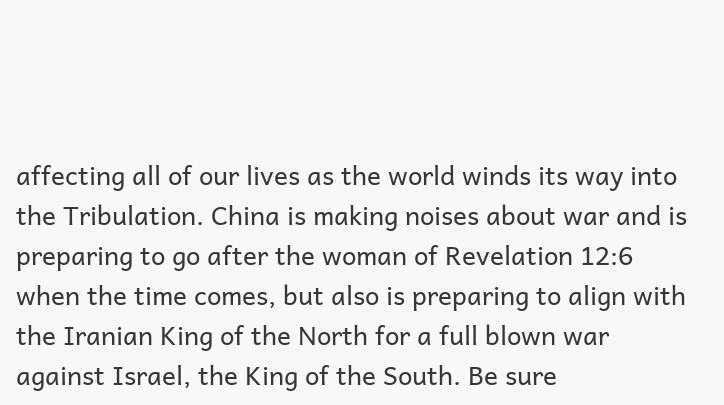affecting all of our lives as the world winds its way into the Tribulation. China is making noises about war and is preparing to go after the woman of Revelation 12:6 when the time comes, but also is preparing to align with the Iranian King of the North for a full blown war against Israel, the King of the South. Be sure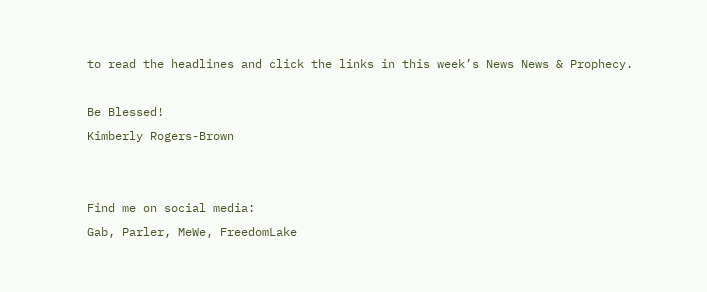to read the headlines and click the links in this week’s News News & Prophecy.

Be Blessed!
Kimberly Rogers-Brown


Find me on social media:
Gab, Parler, MeWe, FreedomLake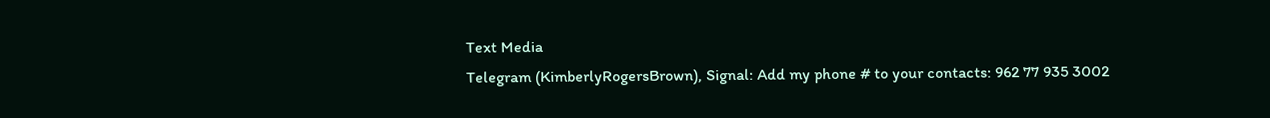Text Media
Telegram (KimberlyRogersBrown), Signal: Add my phone # to your contacts: 962 77 935 3002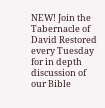NEW! Join the Tabernacle of David Restored every Tuesday for in depth discussion of our Bible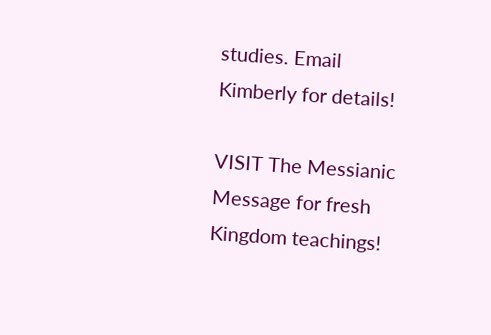studies. Email Kimberly for details!

VISIT The Messianic Message for fresh Kingdom teachings!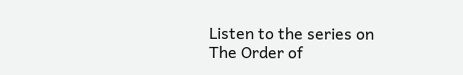Listen to the series on The Order of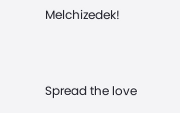Melchizedek!


Spread the love